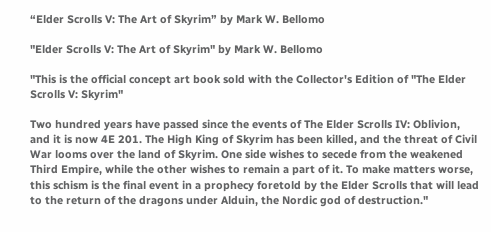“Elder Scrolls V: The Art of Skyrim” by Mark W. Bellomo

"Elder Scrolls V: The Art of Skyrim" by Mark W. Bellomo

"This is the official concept art book sold with the Collector's Edition of "The Elder Scrolls V: Skyrim"

Two hundred years have passed since the events of The Elder Scrolls IV: Oblivion, and it is now 4E 201. The High King of Skyrim has been killed, and the threat of Civil War looms over the land of Skyrim. One side wishes to secede from the weakened Third Empire, while the other wishes to remain a part of it. To make matters worse, this schism is the final event in a prophecy foretold by the Elder Scrolls that will lead to the return of the dragons under Alduin, the Nordic god of destruction."